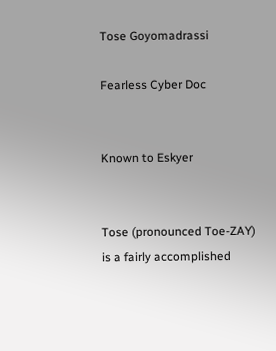Tose Goyomadrassi

Fearless Cyber Doc


Known to Eskyer


Tose (pronounced Toe-ZAY) is a fairly accomplished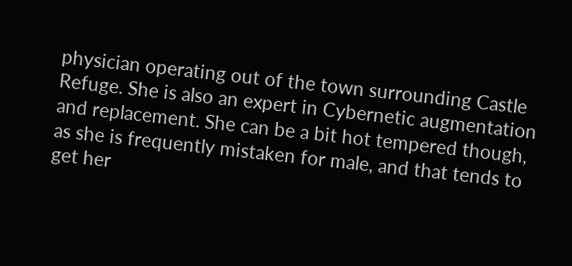physician operating out of the town surrounding Castle Refuge. She is also an expert in Cybernetic augmentation and replacement. She can be a bit hot tempered though, as she is frequently mistaken for male, and that tends to get her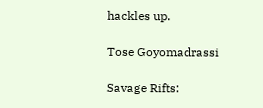hackles up.

Tose Goyomadrassi

Savage Rifts: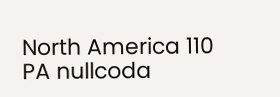North America 110 PA nullcoda